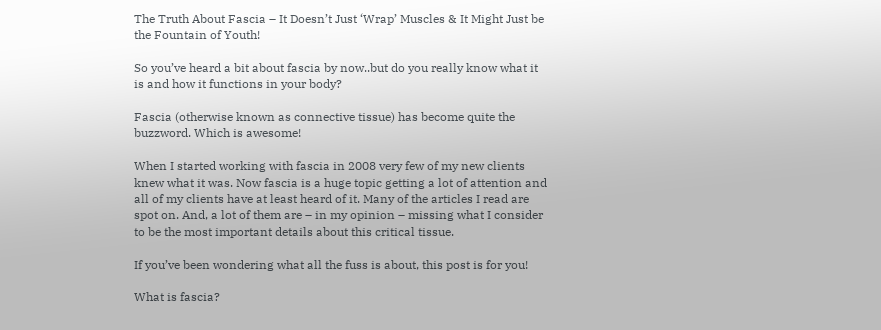The Truth About Fascia – It Doesn’t Just ‘Wrap’ Muscles & It Might Just be the Fountain of Youth!

So you’ve heard a bit about fascia by now..but do you really know what it is and how it functions in your body?

Fascia (otherwise known as connective tissue) has become quite the buzzword. Which is awesome!

When I started working with fascia in 2008 very few of my new clients knew what it was. Now fascia is a huge topic getting a lot of attention and all of my clients have at least heard of it. Many of the articles I read are spot on. And, a lot of them are – in my opinion – missing what I consider to be the most important details about this critical tissue.

If you’ve been wondering what all the fuss is about, this post is for you!

What is fascia?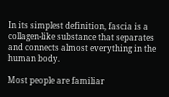In its simplest definition, fascia is a collagen-like substance that separates and connects almost everything in the human body.

Most people are familiar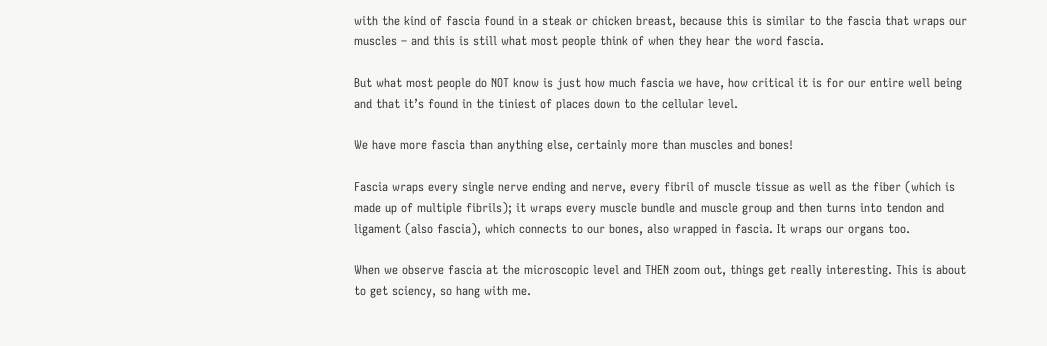with the kind of fascia found in a steak or chicken breast, because this is similar to the fascia that wraps our muscles – and this is still what most people think of when they hear the word fascia.

But what most people do NOT know is just how much fascia we have, how critical it is for our entire well being and that it’s found in the tiniest of places down to the cellular level.

We have more fascia than anything else, certainly more than muscles and bones!

Fascia wraps every single nerve ending and nerve, every fibril of muscle tissue as well as the fiber (which is made up of multiple fibrils); it wraps every muscle bundle and muscle group and then turns into tendon and ligament (also fascia), which connects to our bones, also wrapped in fascia. It wraps our organs too.

When we observe fascia at the microscopic level and THEN zoom out, things get really interesting. This is about to get sciency, so hang with me.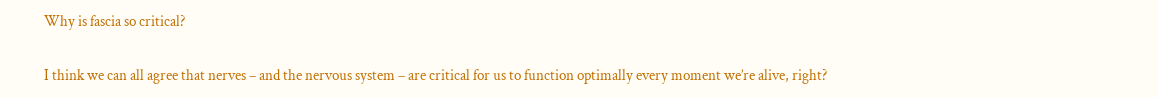Why is fascia so critical?


I think we can all agree that nerves – and the nervous system – are critical for us to function optimally every moment we’re alive, right?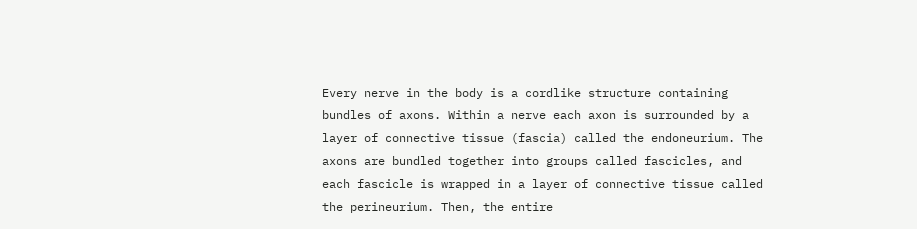Every nerve in the body is a cordlike structure containing bundles of axons. Within a nerve each axon is surrounded by a layer of connective tissue (fascia) called the endoneurium. The axons are bundled together into groups called fascicles, and each fascicle is wrapped in a layer of connective tissue called the perineurium. Then, the entire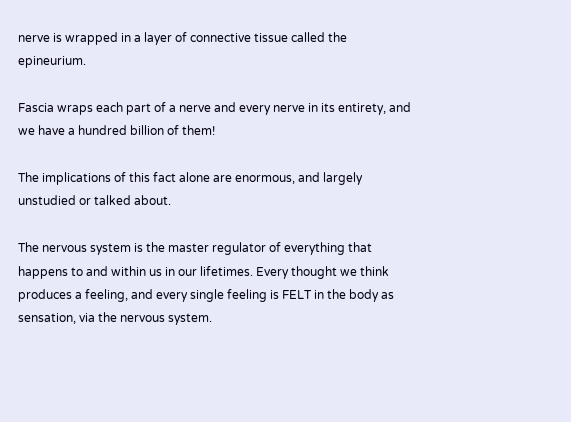nerve is wrapped in a layer of connective tissue called the epineurium.

Fascia wraps each part of a nerve and every nerve in its entirety, and we have a hundred billion of them!

The implications of this fact alone are enormous, and largely unstudied or talked about.

The nervous system is the master regulator of everything that happens to and within us in our lifetimes. Every thought we think produces a feeling, and every single feeling is FELT in the body as sensation, via the nervous system.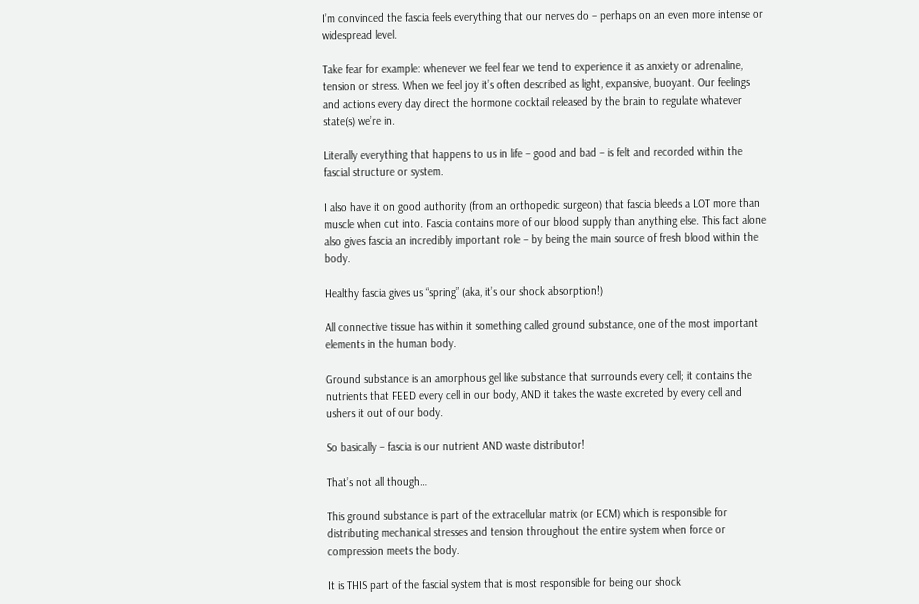I’m convinced the fascia feels everything that our nerves do – perhaps on an even more intense or widespread level.

Take fear for example: whenever we feel fear we tend to experience it as anxiety or adrenaline, tension or stress. When we feel joy it’s often described as light, expansive, buoyant. Our feelings and actions every day direct the hormone cocktail released by the brain to regulate whatever state(s) we’re in.

Literally everything that happens to us in life – good and bad – is felt and recorded within the fascial structure or system.

I also have it on good authority (from an orthopedic surgeon) that fascia bleeds a LOT more than muscle when cut into. Fascia contains more of our blood supply than anything else. This fact alone also gives fascia an incredibly important role – by being the main source of fresh blood within the body.

Healthy fascia gives us “spring” (aka, it’s our shock absorption!)

All connective tissue has within it something called ground substance, one of the most important elements in the human body.

Ground substance is an amorphous gel like substance that surrounds every cell; it contains the nutrients that FEED every cell in our body, AND it takes the waste excreted by every cell and ushers it out of our body.

So basically – fascia is our nutrient AND waste distributor!

That’s not all though…

This ground substance is part of the extracellular matrix (or ECM) which is responsible for distributing mechanical stresses and tension throughout the entire system when force or compression meets the body.

It is THIS part of the fascial system that is most responsible for being our shock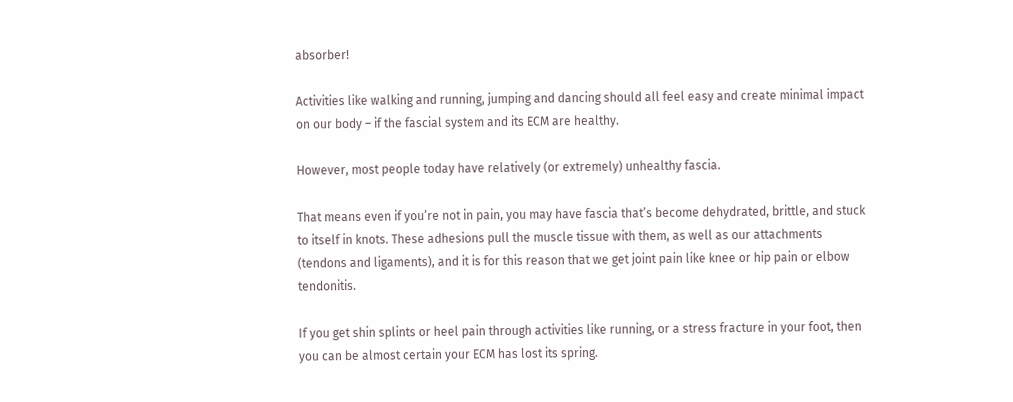absorber!

Activities like walking and running, jumping and dancing should all feel easy and create minimal impact on our body – if the fascial system and its ECM are healthy.

However, most people today have relatively (or extremely) unhealthy fascia.

That means even if you’re not in pain, you may have fascia that’s become dehydrated, brittle, and stuck to itself in knots. These adhesions pull the muscle tissue with them, as well as our attachments (tendons and ligaments), and it is for this reason that we get joint pain like knee or hip pain or elbow tendonitis.

If you get shin splints or heel pain through activities like running, or a stress fracture in your foot, then you can be almost certain your ECM has lost its spring.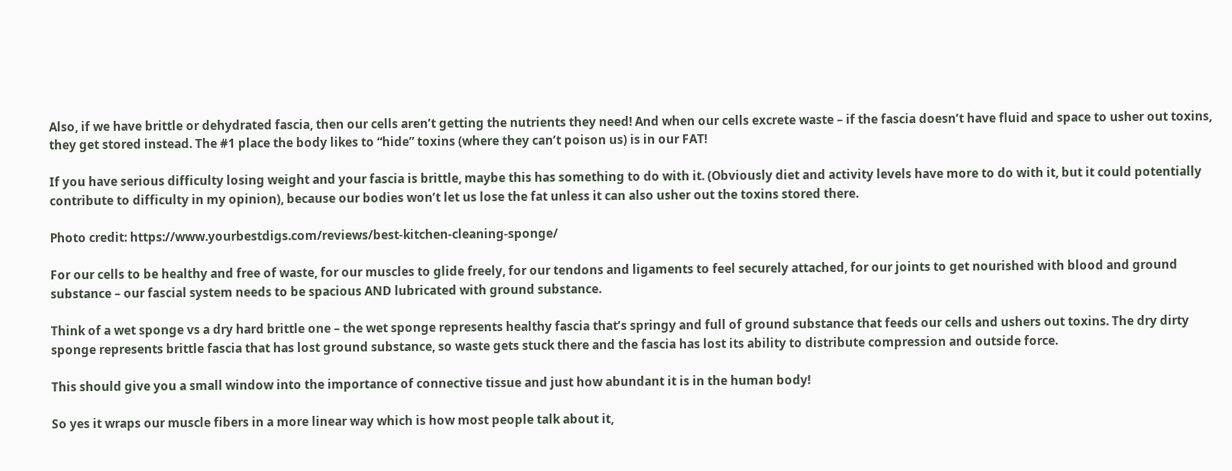Also, if we have brittle or dehydrated fascia, then our cells aren’t getting the nutrients they need! And when our cells excrete waste – if the fascia doesn’t have fluid and space to usher out toxins, they get stored instead. The #1 place the body likes to “hide” toxins (where they can’t poison us) is in our FAT!

If you have serious difficulty losing weight and your fascia is brittle, maybe this has something to do with it. (Obviously diet and activity levels have more to do with it, but it could potentially contribute to difficulty in my opinion), because our bodies won’t let us lose the fat unless it can also usher out the toxins stored there.

Photo credit: https://www.yourbestdigs.com/reviews/best-kitchen-cleaning-sponge/

For our cells to be healthy and free of waste, for our muscles to glide freely, for our tendons and ligaments to feel securely attached, for our joints to get nourished with blood and ground substance – our fascial system needs to be spacious AND lubricated with ground substance.

Think of a wet sponge vs a dry hard brittle one – the wet sponge represents healthy fascia that’s springy and full of ground substance that feeds our cells and ushers out toxins. The dry dirty sponge represents brittle fascia that has lost ground substance, so waste gets stuck there and the fascia has lost its ability to distribute compression and outside force.

This should give you a small window into the importance of connective tissue and just how abundant it is in the human body!

So yes it wraps our muscle fibers in a more linear way which is how most people talk about it,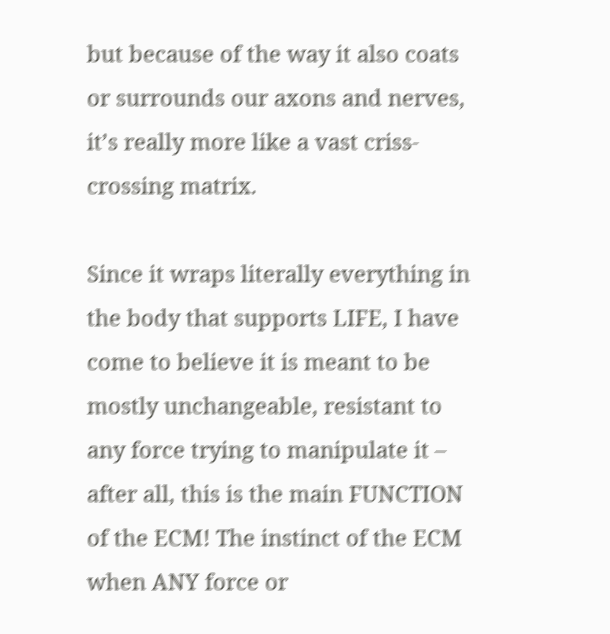but because of the way it also coats or surrounds our axons and nerves, it’s really more like a vast criss-crossing matrix.

Since it wraps literally everything in the body that supports LIFE, I have come to believe it is meant to be mostly unchangeable, resistant to any force trying to manipulate it – after all, this is the main FUNCTION of the ECM! The instinct of the ECM when ANY force or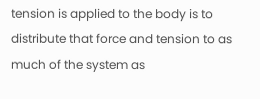tension is applied to the body is to distribute that force and tension to as much of the system as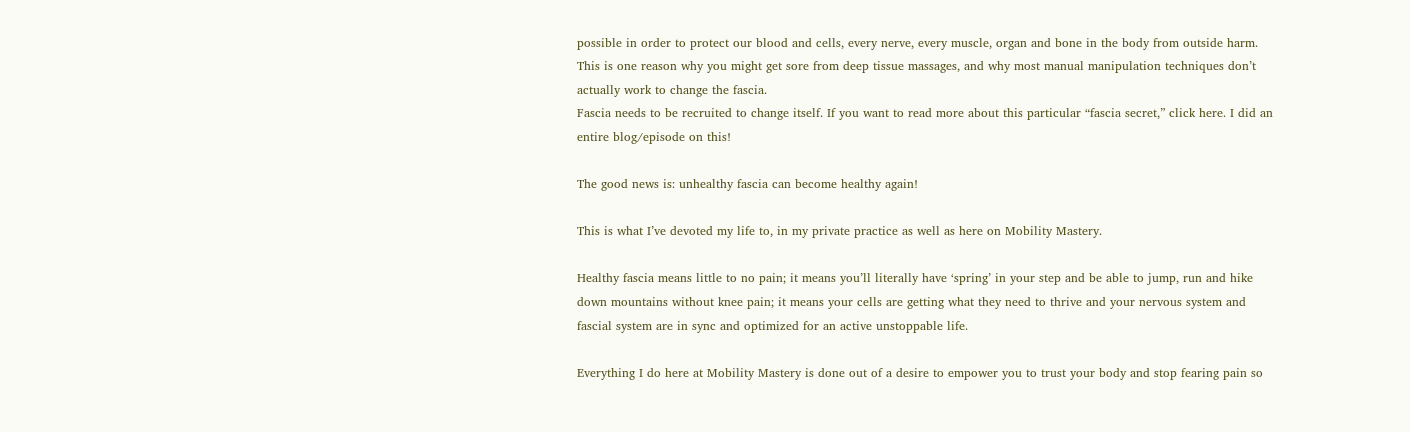possible in order to protect our blood and cells, every nerve, every muscle, organ and bone in the body from outside harm.
This is one reason why you might get sore from deep tissue massages, and why most manual manipulation techniques don’t actually work to change the fascia.
Fascia needs to be recruited to change itself. If you want to read more about this particular “fascia secret,” click here. I did an entire blog/episode on this!

The good news is: unhealthy fascia can become healthy again!

This is what I’ve devoted my life to, in my private practice as well as here on Mobility Mastery.

Healthy fascia means little to no pain; it means you’ll literally have ‘spring’ in your step and be able to jump, run and hike down mountains without knee pain; it means your cells are getting what they need to thrive and your nervous system and fascial system are in sync and optimized for an active unstoppable life.

Everything I do here at Mobility Mastery is done out of a desire to empower you to trust your body and stop fearing pain so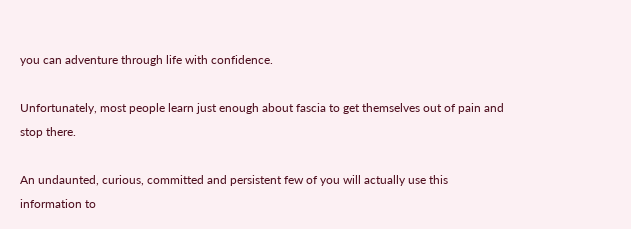you can adventure through life with confidence.

Unfortunately, most people learn just enough about fascia to get themselves out of pain and stop there.

An undaunted, curious, committed and persistent few of you will actually use this information to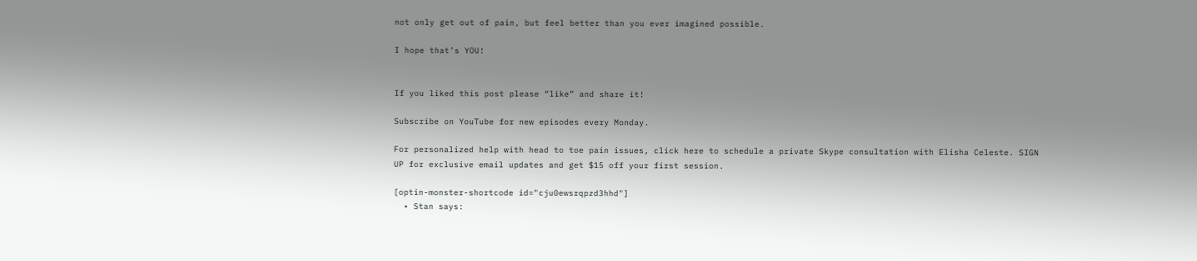not only get out of pain, but feel better than you ever imagined possible.

I hope that’s YOU!


If you liked this post please “like” and share it!

Subscribe on YouTube for new episodes every Monday.

For personalized help with head to toe pain issues, click here to schedule a private Skype consultation with Elisha Celeste. SIGN UP for exclusive email updates and get $15 off your first session.

[optin-monster-shortcode id="cju0ewsrqpzd3hhd"]
  • Stan says: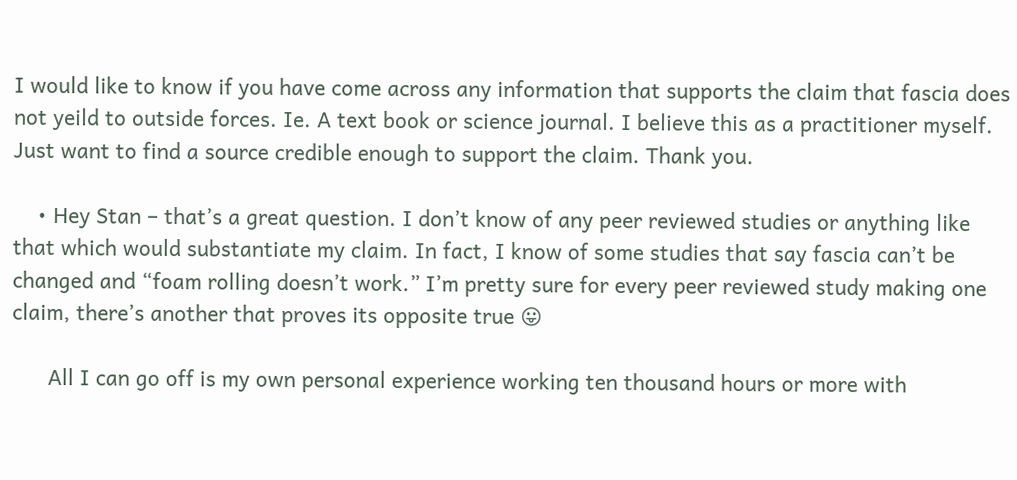I would like to know if you have come across any information that supports the claim that fascia does not yeild to outside forces. Ie. A text book or science journal. I believe this as a practitioner myself. Just want to find a source credible enough to support the claim. Thank you.

    • Hey Stan – that’s a great question. I don’t know of any peer reviewed studies or anything like that which would substantiate my claim. In fact, I know of some studies that say fascia can’t be changed and “foam rolling doesn’t work.” I’m pretty sure for every peer reviewed study making one claim, there’s another that proves its opposite true 😛

      All I can go off is my own personal experience working ten thousand hours or more with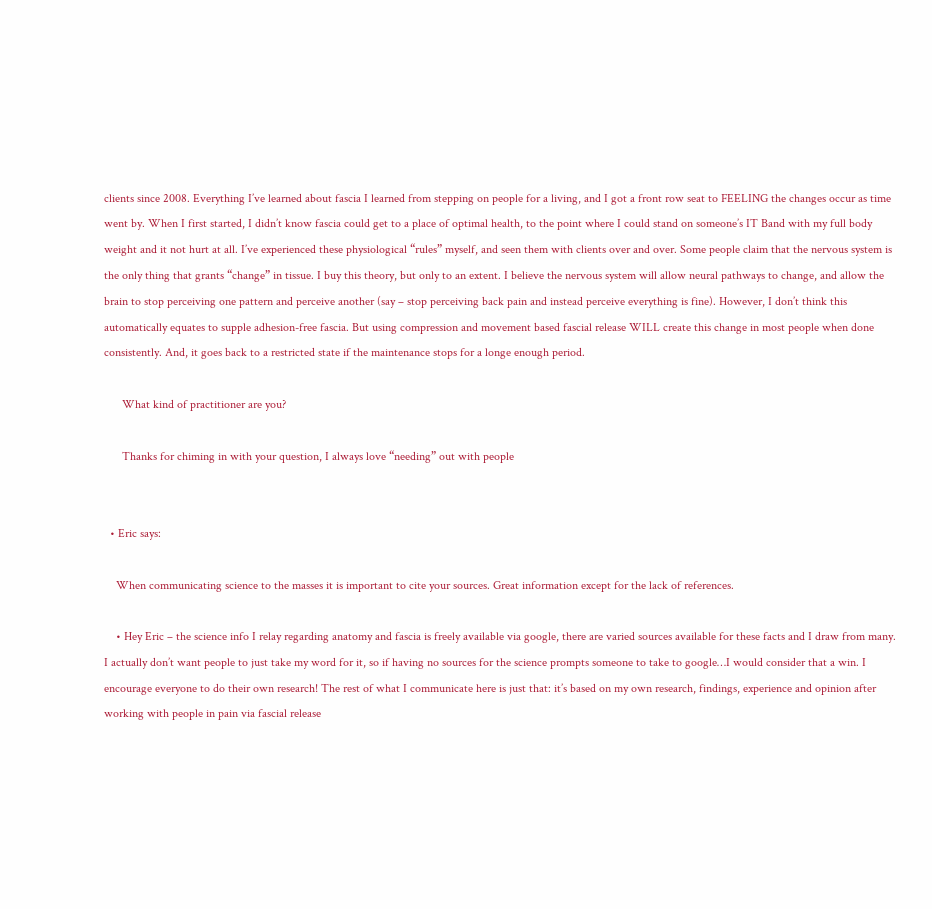clients since 2008. Everything I’ve learned about fascia I learned from stepping on people for a living, and I got a front row seat to FEELING the changes occur as time went by. When I first started, I didn’t know fascia could get to a place of optimal health, to the point where I could stand on someone’s IT Band with my full body weight and it not hurt at all. I’ve experienced these physiological “rules” myself, and seen them with clients over and over. Some people claim that the nervous system is the only thing that grants “change” in tissue. I buy this theory, but only to an extent. I believe the nervous system will allow neural pathways to change, and allow the brain to stop perceiving one pattern and perceive another (say – stop perceiving back pain and instead perceive everything is fine). However, I don’t think this automatically equates to supple adhesion-free fascia. But using compression and movement based fascial release WILL create this change in most people when done consistently. And, it goes back to a restricted state if the maintenance stops for a longe enough period.

      What kind of practitioner are you?

      Thanks for chiming in with your question, I always love “needing” out with people


  • Eric says:

    When communicating science to the masses it is important to cite your sources. Great information except for the lack of references.

    • Hey Eric – the science info I relay regarding anatomy and fascia is freely available via google, there are varied sources available for these facts and I draw from many. I actually don’t want people to just take my word for it, so if having no sources for the science prompts someone to take to google…I would consider that a win. I encourage everyone to do their own research! The rest of what I communicate here is just that: it’s based on my own research, findings, experience and opinion after working with people in pain via fascial release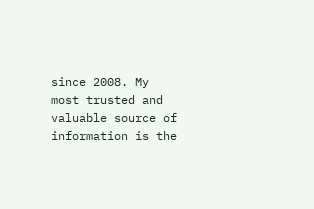since 2008. My most trusted and valuable source of information is the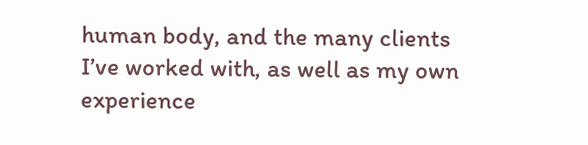human body, and the many clients I’ve worked with, as well as my own experience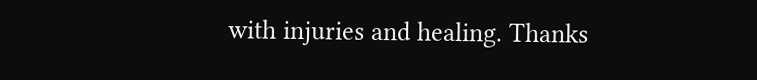with injuries and healing. Thanks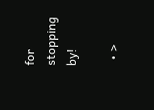for stopping by!

  • >